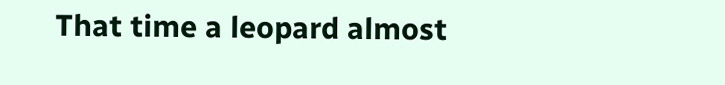That time a leopard almost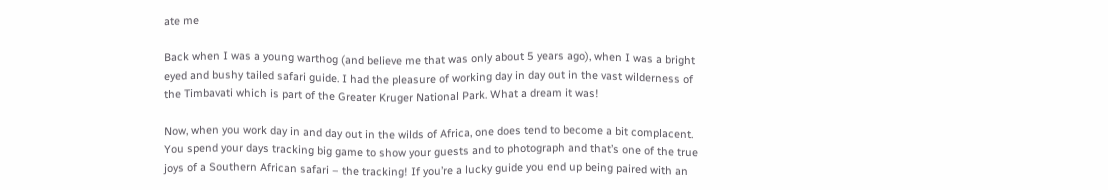ate me

Back when I was a young warthog (and believe me that was only about 5 years ago), when I was a bright eyed and bushy tailed safari guide. I had the pleasure of working day in day out in the vast wilderness of the Timbavati which is part of the Greater Kruger National Park. What a dream it was!

Now, when you work day in and day out in the wilds of Africa, one does tend to become a bit complacent. You spend your days tracking big game to show your guests and to photograph and that’s one of the true joys of a Southern African safari – the tracking! If you’re a lucky guide you end up being paired with an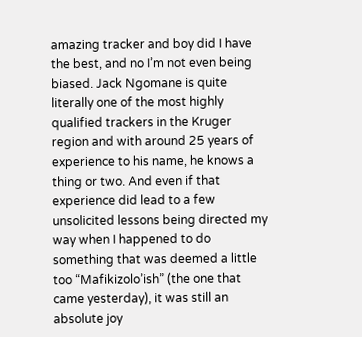amazing tracker and boy did I have the best, and no I’m not even being biased. Jack Ngomane is quite literally one of the most highly qualified trackers in the Kruger region and with around 25 years of experience to his name, he knows a thing or two. And even if that experience did lead to a few unsolicited lessons being directed my way when I happened to do something that was deemed a little too “Mafikizolo’ish” (the one that came yesterday), it was still an absolute joy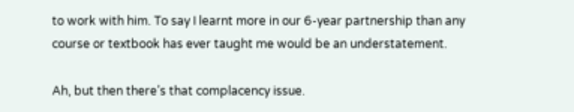to work with him. To say I learnt more in our 6-year partnership than any course or textbook has ever taught me would be an understatement.

Ah, but then there’s that complacency issue.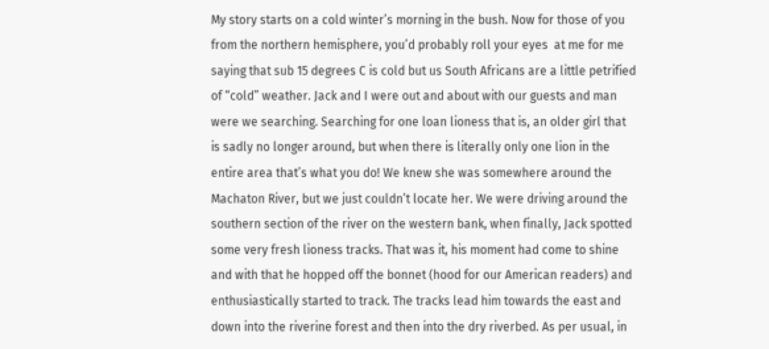My story starts on a cold winter’s morning in the bush. Now for those of you from the northern hemisphere, you’d probably roll your eyes  at me for me saying that sub 15 degrees C is cold but us South Africans are a little petrified of “cold” weather. Jack and I were out and about with our guests and man were we searching. Searching for one loan lioness that is, an older girl that is sadly no longer around, but when there is literally only one lion in the entire area that’s what you do! We knew she was somewhere around the Machaton River, but we just couldn’t locate her. We were driving around the southern section of the river on the western bank, when finally, Jack spotted some very fresh lioness tracks. That was it, his moment had come to shine and with that he hopped off the bonnet (hood for our American readers) and enthusiastically started to track. The tracks lead him towards the east and down into the riverine forest and then into the dry riverbed. As per usual, in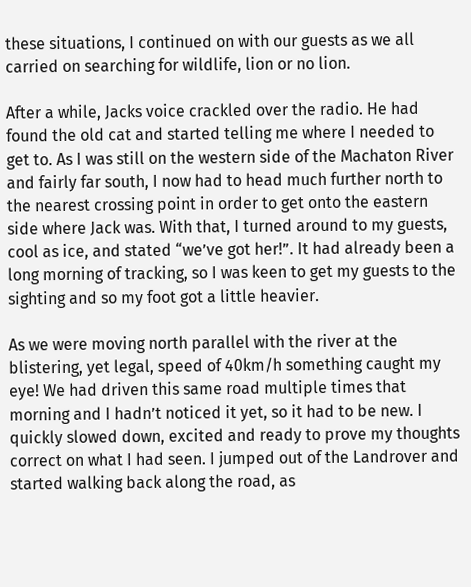these situations, I continued on with our guests as we all carried on searching for wildlife, lion or no lion.

After a while, Jacks voice crackled over the radio. He had found the old cat and started telling me where I needed to get to. As I was still on the western side of the Machaton River and fairly far south, I now had to head much further north to the nearest crossing point in order to get onto the eastern side where Jack was. With that, I turned around to my guests, cool as ice, and stated “we’ve got her!”. It had already been a long morning of tracking, so I was keen to get my guests to the sighting and so my foot got a little heavier.

As we were moving north parallel with the river at the blistering, yet legal, speed of 40km/h something caught my eye! We had driven this same road multiple times that morning and I hadn’t noticed it yet, so it had to be new. I quickly slowed down, excited and ready to prove my thoughts correct on what I had seen. I jumped out of the Landrover and started walking back along the road, as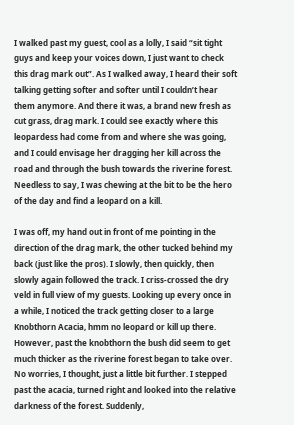I walked past my guest, cool as a lolly, I said “sit tight guys and keep your voices down, I just want to check this drag mark out”. As I walked away, I heard their soft talking getting softer and softer until I couldn’t hear them anymore. And there it was, a brand new fresh as cut grass, drag mark. I could see exactly where this leopardess had come from and where she was going, and I could envisage her dragging her kill across the road and through the bush towards the riverine forest. Needless to say, I was chewing at the bit to be the hero of the day and find a leopard on a kill.

I was off, my hand out in front of me pointing in the direction of the drag mark, the other tucked behind my back (just like the pros). I slowly, then quickly, then slowly again followed the track. I criss-crossed the dry veld in full view of my guests. Looking up every once in a while, I noticed the track getting closer to a large Knobthorn Acacia, hmm no leopard or kill up there. However, past the knobthorn the bush did seem to get much thicker as the riverine forest began to take over. No worries, I thought, just a little bit further. I stepped past the acacia, turned right and looked into the relative darkness of the forest. Suddenly,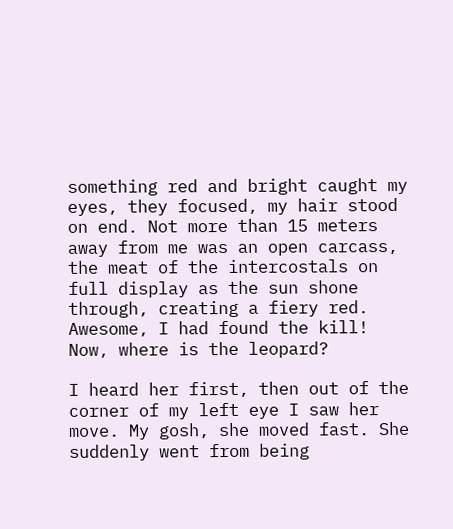something red and bright caught my eyes, they focused, my hair stood on end. Not more than 15 meters away from me was an open carcass, the meat of the intercostals on full display as the sun shone through, creating a fiery red. Awesome, I had found the kill! Now, where is the leopard?

I heard her first, then out of the corner of my left eye I saw her move. My gosh, she moved fast. She suddenly went from being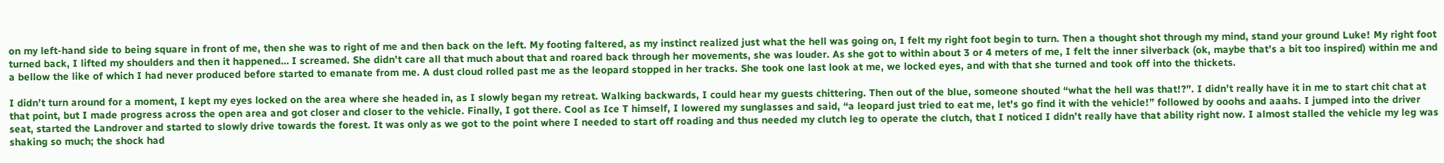on my left-hand side to being square in front of me, then she was to right of me and then back on the left. My footing faltered, as my instinct realized just what the hell was going on, I felt my right foot begin to turn. Then a thought shot through my mind, stand your ground Luke! My right foot turned back, I lifted my shoulders and then it happened… I screamed. She didn’t care all that much about that and roared back through her movements, she was louder. As she got to within about 3 or 4 meters of me, I felt the inner silverback (ok, maybe that’s a bit too inspired) within me and a bellow the like of which I had never produced before started to emanate from me. A dust cloud rolled past me as the leopard stopped in her tracks. She took one last look at me, we locked eyes, and with that she turned and took off into the thickets.

I didn’t turn around for a moment, I kept my eyes locked on the area where she headed in, as I slowly began my retreat. Walking backwards, I could hear my guests chittering. Then out of the blue, someone shouted “what the hell was that!?”. I didn’t really have it in me to start chit chat at that point, but I made progress across the open area and got closer and closer to the vehicle. Finally, I got there. Cool as Ice T himself, I lowered my sunglasses and said, “a leopard just tried to eat me, let's go find it with the vehicle!” followed by ooohs and aaahs. I jumped into the driver seat, started the Landrover and started to slowly drive towards the forest. It was only as we got to the point where I needed to start off roading and thus needed my clutch leg to operate the clutch, that I noticed I didn’t really have that ability right now. I almost stalled the vehicle my leg was shaking so much; the shock had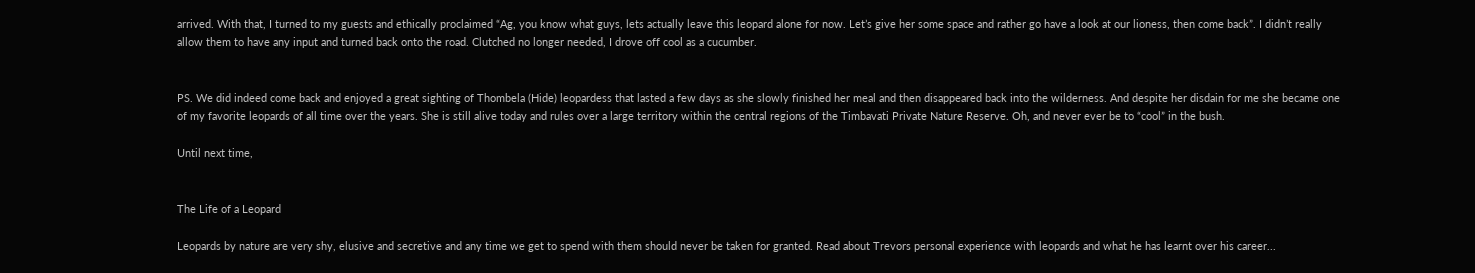arrived. With that, I turned to my guests and ethically proclaimed “Ag, you know what guys, lets actually leave this leopard alone for now. Let’s give her some space and rather go have a look at our lioness, then come back”. I didn’t really allow them to have any input and turned back onto the road. Clutched no longer needed, I drove off cool as a cucumber.


PS. We did indeed come back and enjoyed a great sighting of Thombela (Hide) leopardess that lasted a few days as she slowly finished her meal and then disappeared back into the wilderness. And despite her disdain for me she became one of my favorite leopards of all time over the years. She is still alive today and rules over a large territory within the central regions of the Timbavati Private Nature Reserve. Oh, and never ever be to “cool” in the bush.

Until next time,


The Life of a Leopard

Leopards by nature are very shy, elusive and secretive and any time we get to spend with them should never be taken for granted. Read about Trevors personal experience with leopards and what he has learnt over his career...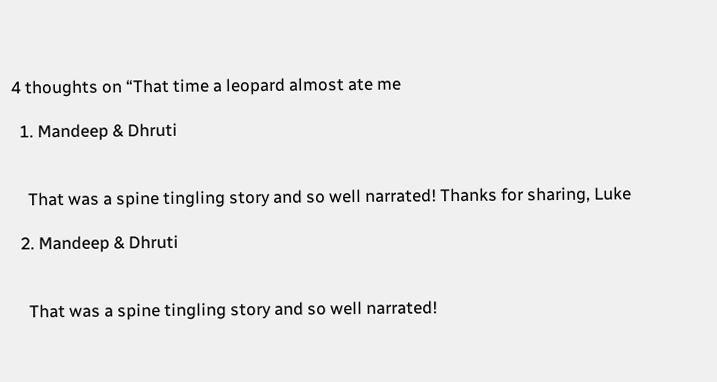4 thoughts on “That time a leopard almost ate me

  1. Mandeep & Dhruti


    That was a spine tingling story and so well narrated! Thanks for sharing, Luke

  2. Mandeep & Dhruti


    That was a spine tingling story and so well narrated!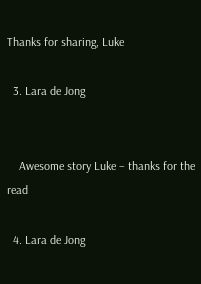Thanks for sharing, Luke

  3. Lara de Jong


    Awesome story Luke – thanks for the read

  4. Lara de Jong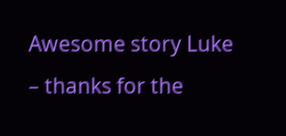Awesome story Luke – thanks for the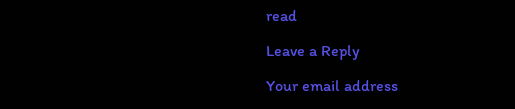read

Leave a Reply

Your email address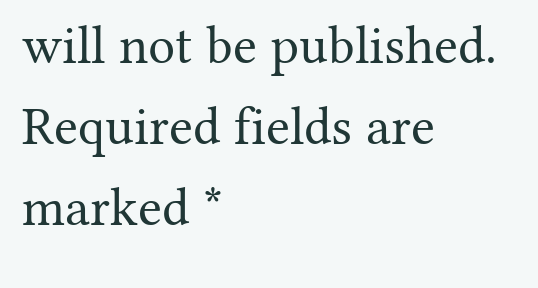will not be published. Required fields are marked *